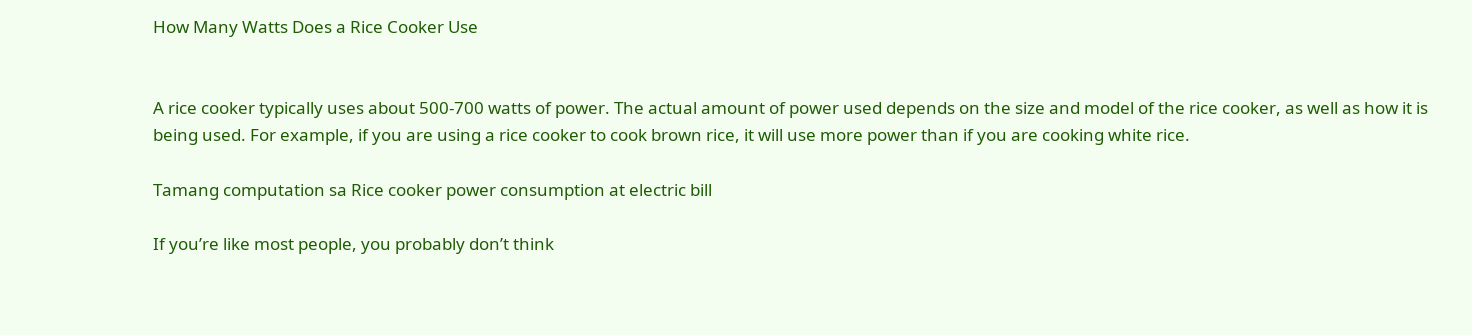How Many Watts Does a Rice Cooker Use


A rice cooker typically uses about 500-700 watts of power. The actual amount of power used depends on the size and model of the rice cooker, as well as how it is being used. For example, if you are using a rice cooker to cook brown rice, it will use more power than if you are cooking white rice.

Tamang computation sa Rice cooker power consumption at electric bill

If you’re like most people, you probably don’t think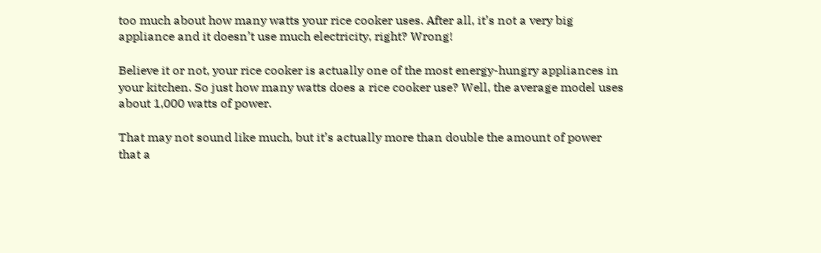too much about how many watts your rice cooker uses. After all, it’s not a very big appliance and it doesn’t use much electricity, right? Wrong!

Believe it or not, your rice cooker is actually one of the most energy-hungry appliances in your kitchen. So just how many watts does a rice cooker use? Well, the average model uses about 1,000 watts of power.

That may not sound like much, but it’s actually more than double the amount of power that a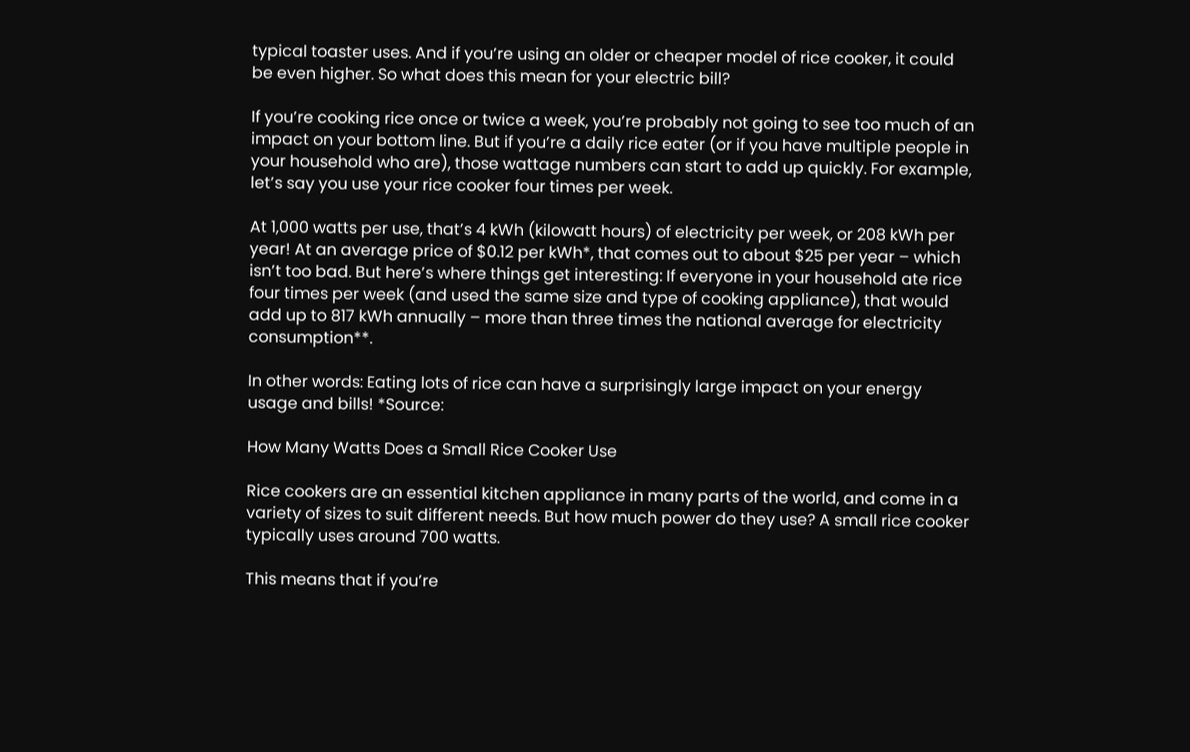typical toaster uses. And if you’re using an older or cheaper model of rice cooker, it could be even higher. So what does this mean for your electric bill?

If you’re cooking rice once or twice a week, you’re probably not going to see too much of an impact on your bottom line. But if you’re a daily rice eater (or if you have multiple people in your household who are), those wattage numbers can start to add up quickly. For example, let’s say you use your rice cooker four times per week.

At 1,000 watts per use, that’s 4 kWh (kilowatt hours) of electricity per week, or 208 kWh per year! At an average price of $0.12 per kWh*, that comes out to about $25 per year – which isn’t too bad. But here’s where things get interesting: If everyone in your household ate rice four times per week (and used the same size and type of cooking appliance), that would add up to 817 kWh annually – more than three times the national average for electricity consumption**.

In other words: Eating lots of rice can have a surprisingly large impact on your energy usage and bills! *Source:

How Many Watts Does a Small Rice Cooker Use

Rice cookers are an essential kitchen appliance in many parts of the world, and come in a variety of sizes to suit different needs. But how much power do they use? A small rice cooker typically uses around 700 watts.

This means that if you’re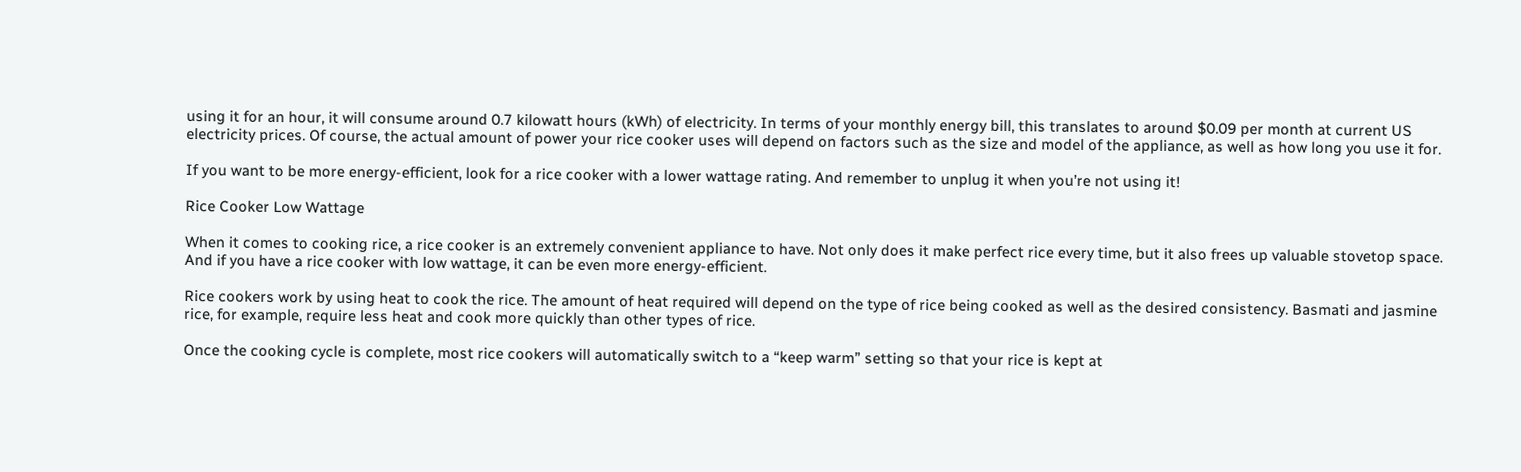using it for an hour, it will consume around 0.7 kilowatt hours (kWh) of electricity. In terms of your monthly energy bill, this translates to around $0.09 per month at current US electricity prices. Of course, the actual amount of power your rice cooker uses will depend on factors such as the size and model of the appliance, as well as how long you use it for.

If you want to be more energy-efficient, look for a rice cooker with a lower wattage rating. And remember to unplug it when you’re not using it!

Rice Cooker Low Wattage

When it comes to cooking rice, a rice cooker is an extremely convenient appliance to have. Not only does it make perfect rice every time, but it also frees up valuable stovetop space. And if you have a rice cooker with low wattage, it can be even more energy-efficient.

Rice cookers work by using heat to cook the rice. The amount of heat required will depend on the type of rice being cooked as well as the desired consistency. Basmati and jasmine rice, for example, require less heat and cook more quickly than other types of rice.

Once the cooking cycle is complete, most rice cookers will automatically switch to a “keep warm” setting so that your rice is kept at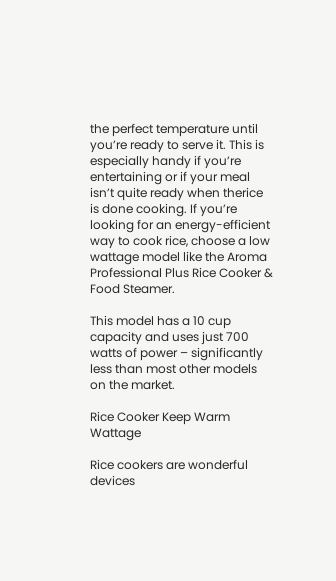the perfect temperature until you’re ready to serve it. This is especially handy if you’re entertaining or if your meal isn’t quite ready when therice is done cooking. If you’re looking for an energy-efficient way to cook rice, choose a low wattage model like the Aroma Professional Plus Rice Cooker & Food Steamer.

This model has a 10 cup capacity and uses just 700 watts of power – significantly less than most other models on the market.

Rice Cooker Keep Warm Wattage

Rice cookers are wonderful devices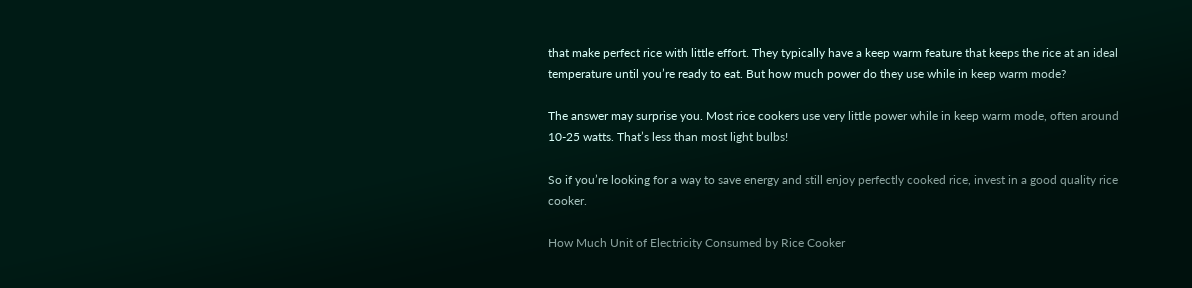that make perfect rice with little effort. They typically have a keep warm feature that keeps the rice at an ideal temperature until you’re ready to eat. But how much power do they use while in keep warm mode?

The answer may surprise you. Most rice cookers use very little power while in keep warm mode, often around 10-25 watts. That’s less than most light bulbs!

So if you’re looking for a way to save energy and still enjoy perfectly cooked rice, invest in a good quality rice cooker.

How Much Unit of Electricity Consumed by Rice Cooker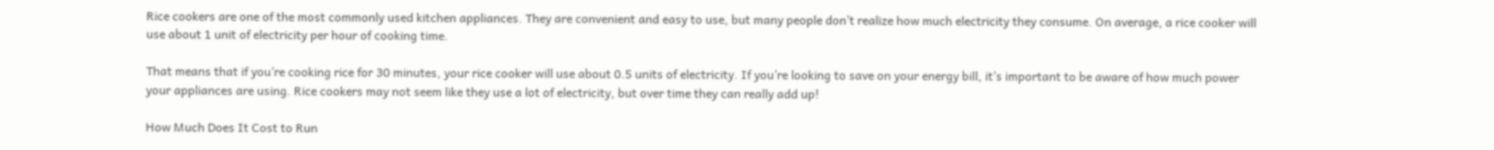Rice cookers are one of the most commonly used kitchen appliances. They are convenient and easy to use, but many people don’t realize how much electricity they consume. On average, a rice cooker will use about 1 unit of electricity per hour of cooking time.

That means that if you’re cooking rice for 30 minutes, your rice cooker will use about 0.5 units of electricity. If you’re looking to save on your energy bill, it’s important to be aware of how much power your appliances are using. Rice cookers may not seem like they use a lot of electricity, but over time they can really add up!

How Much Does It Cost to Run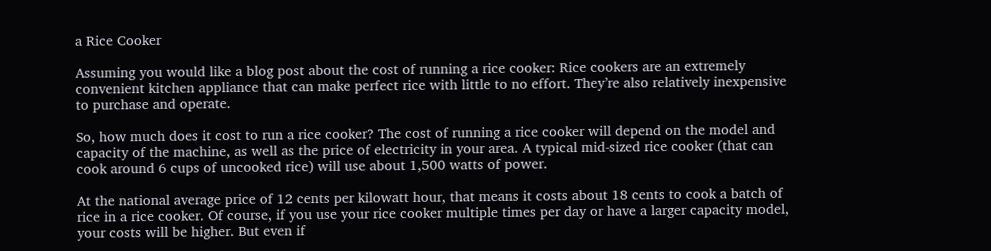a Rice Cooker

Assuming you would like a blog post about the cost of running a rice cooker: Rice cookers are an extremely convenient kitchen appliance that can make perfect rice with little to no effort. They’re also relatively inexpensive to purchase and operate.

So, how much does it cost to run a rice cooker? The cost of running a rice cooker will depend on the model and capacity of the machine, as well as the price of electricity in your area. A typical mid-sized rice cooker (that can cook around 6 cups of uncooked rice) will use about 1,500 watts of power.

At the national average price of 12 cents per kilowatt hour, that means it costs about 18 cents to cook a batch of rice in a rice cooker. Of course, if you use your rice cooker multiple times per day or have a larger capacity model, your costs will be higher. But even if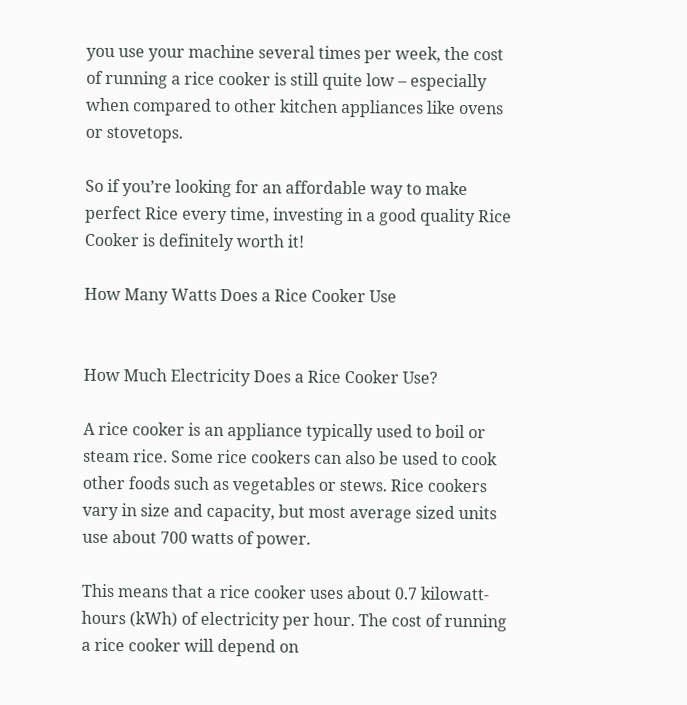you use your machine several times per week, the cost of running a rice cooker is still quite low – especially when compared to other kitchen appliances like ovens or stovetops.

So if you’re looking for an affordable way to make perfect Rice every time, investing in a good quality Rice Cooker is definitely worth it!

How Many Watts Does a Rice Cooker Use


How Much Electricity Does a Rice Cooker Use?

A rice cooker is an appliance typically used to boil or steam rice. Some rice cookers can also be used to cook other foods such as vegetables or stews. Rice cookers vary in size and capacity, but most average sized units use about 700 watts of power.

This means that a rice cooker uses about 0.7 kilowatt-hours (kWh) of electricity per hour. The cost of running a rice cooker will depend on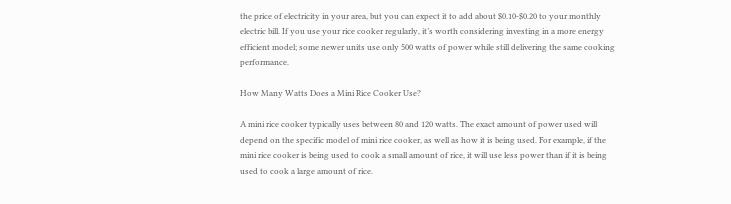the price of electricity in your area, but you can expect it to add about $0.10-$0.20 to your monthly electric bill. If you use your rice cooker regularly, it’s worth considering investing in a more energy efficient model; some newer units use only 500 watts of power while still delivering the same cooking performance.

How Many Watts Does a Mini Rice Cooker Use?

A mini rice cooker typically uses between 80 and 120 watts. The exact amount of power used will depend on the specific model of mini rice cooker, as well as how it is being used. For example, if the mini rice cooker is being used to cook a small amount of rice, it will use less power than if it is being used to cook a large amount of rice.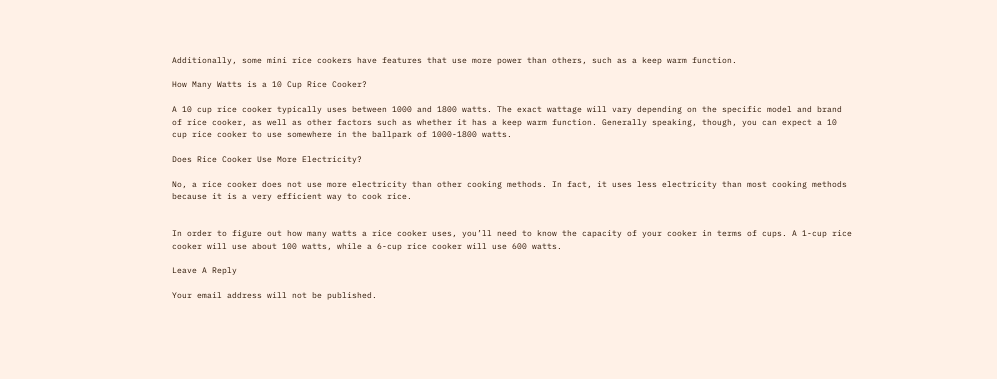Additionally, some mini rice cookers have features that use more power than others, such as a keep warm function.

How Many Watts is a 10 Cup Rice Cooker?

A 10 cup rice cooker typically uses between 1000 and 1800 watts. The exact wattage will vary depending on the specific model and brand of rice cooker, as well as other factors such as whether it has a keep warm function. Generally speaking, though, you can expect a 10 cup rice cooker to use somewhere in the ballpark of 1000-1800 watts.

Does Rice Cooker Use More Electricity?

No, a rice cooker does not use more electricity than other cooking methods. In fact, it uses less electricity than most cooking methods because it is a very efficient way to cook rice.


In order to figure out how many watts a rice cooker uses, you’ll need to know the capacity of your cooker in terms of cups. A 1-cup rice cooker will use about 100 watts, while a 6-cup rice cooker will use 600 watts.

Leave A Reply

Your email address will not be published.